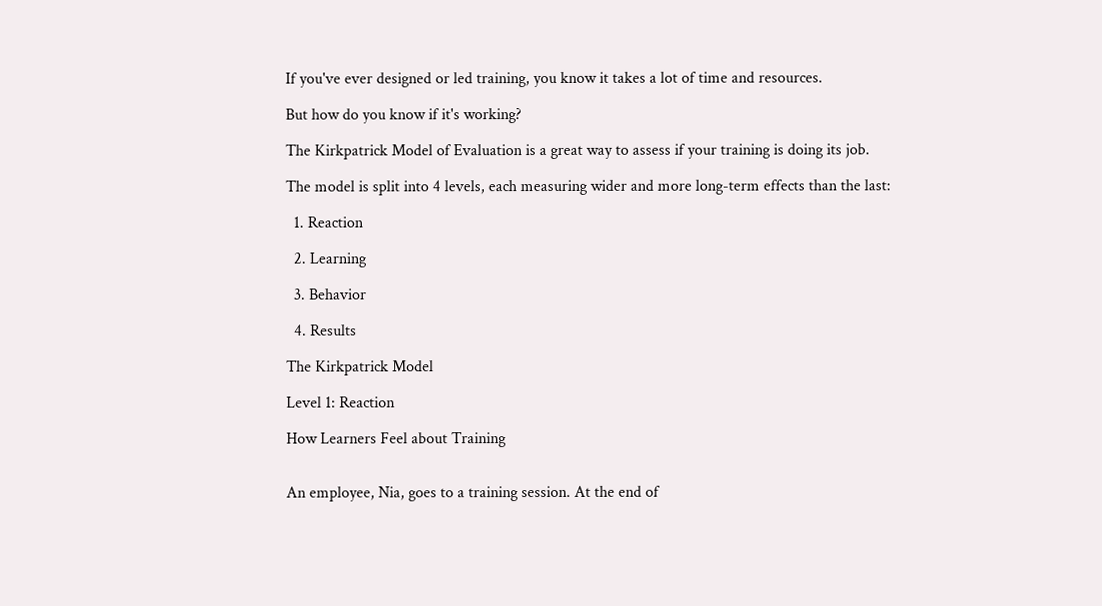If you've ever designed or led training, you know it takes a lot of time and resources.

But how do you know if it's working?

The Kirkpatrick Model of Evaluation is a great way to assess if your training is doing its job.

The model is split into 4 levels, each measuring wider and more long-term effects than the last:

  1. Reaction

  2. Learning

  3. Behavior

  4. Results

The Kirkpatrick Model

Level 1: Reaction

How Learners Feel about Training


An employee, Nia, goes to a training session. At the end of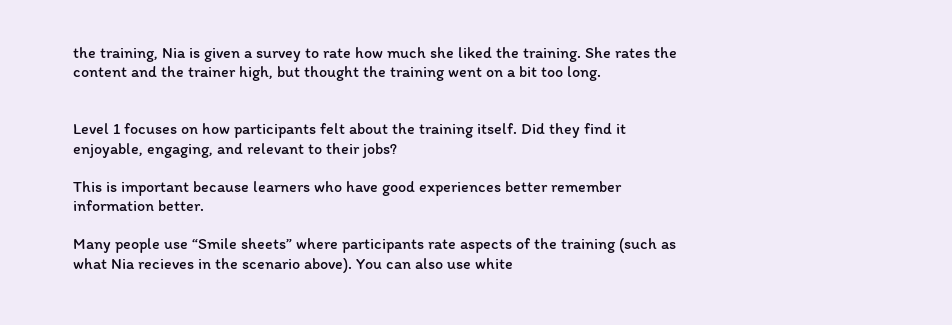the training, Nia is given a survey to rate how much she liked the training. She rates the content and the trainer high, but thought the training went on a bit too long.


Level 1 focuses on how participants felt about the training itself. Did they find it enjoyable, engaging, and relevant to their jobs?

This is important because learners who have good experiences better remember information better.

Many people use “Smile sheets” where participants rate aspects of the training (such as what Nia recieves in the scenario above). You can also use white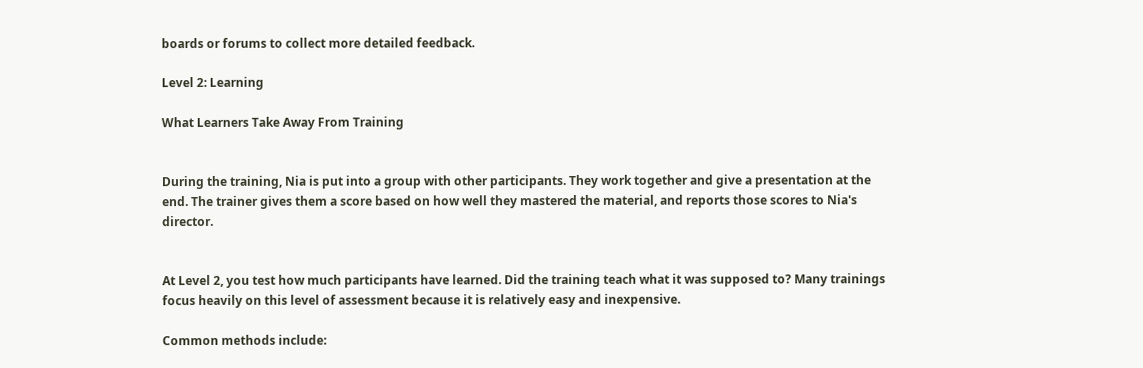boards or forums to collect more detailed feedback.

Level 2: Learning

What Learners Take Away From Training


During the training, Nia is put into a group with other participants. They work together and give a presentation at the end. The trainer gives them a score based on how well they mastered the material, and reports those scores to Nia's director.


At Level 2, you test how much participants have learned. Did the training teach what it was supposed to? Many trainings focus heavily on this level of assessment because it is relatively easy and inexpensive.

Common methods include: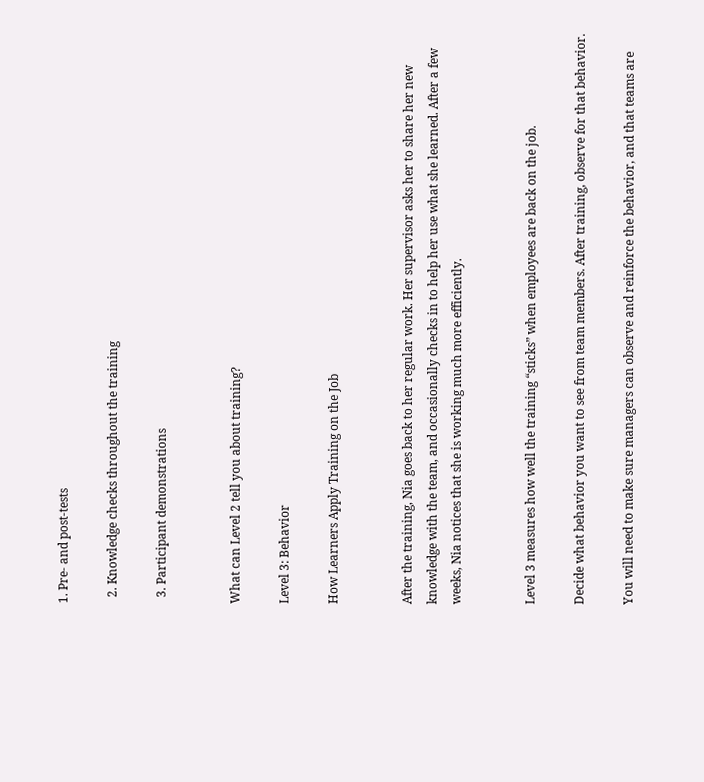1. Pre- and post-tests

  2. Knowledge checks throughout the training

  3. Participant demonstrations


What can Level 2 tell you about training?

Level 3: Behavior

How Learners Apply Training on the Job


After the training, Nia goes back to her regular work. Her supervisor asks her to share her new knowledge with the team, and occasionally checks in to help her use what she learned. After a few weeks, Nia notices that she is working much more efficiently.


Level 3 measures how well the training “sticks” when employees are back on the job.

Decide what behavior you want to see from team members. After training, observe for that behavior.

You will need to make sure managers can observe and reinforce the behavior, and that teams are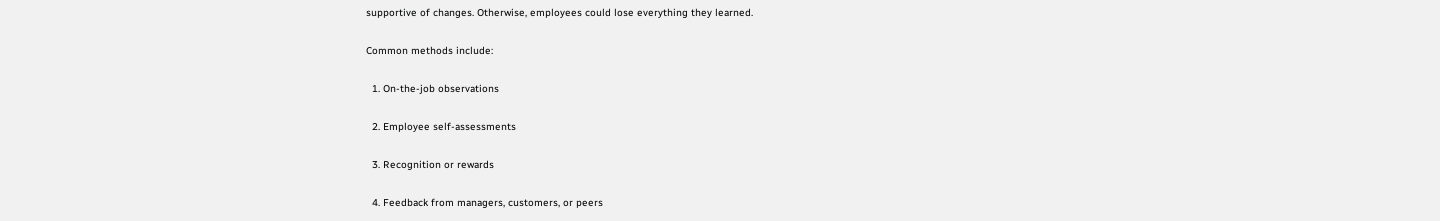supportive of changes. Otherwise, employees could lose everything they learned.

Common methods include:

  1. On-the-job observations

  2. Employee self-assessments

  3. Recognition or rewards

  4. Feedback from managers, customers, or peers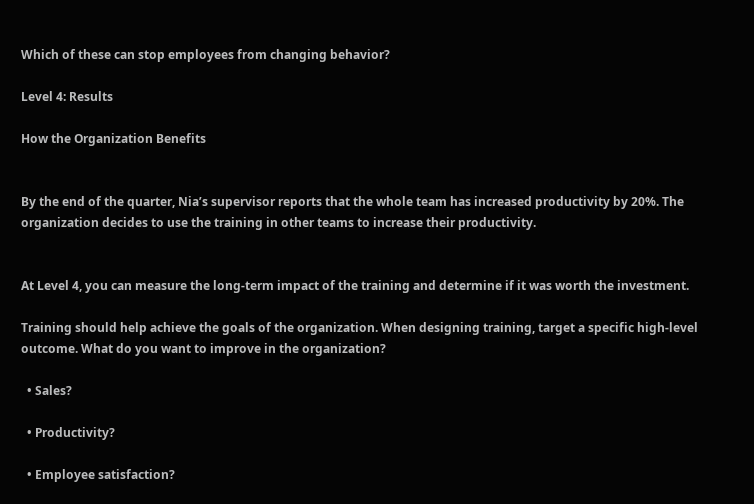Which of these can stop employees from changing behavior?

Level 4: Results

How the Organization Benefits


By the end of the quarter, Nia’s supervisor reports that the whole team has increased productivity by 20%. The organization decides to use the training in other teams to increase their productivity.


At Level 4, you can measure the long-term impact of the training and determine if it was worth the investment.

Training should help achieve the goals of the organization. When designing training, target a specific high-level outcome. What do you want to improve in the organization?

  • Sales?

  • Productivity?

  • Employee satisfaction?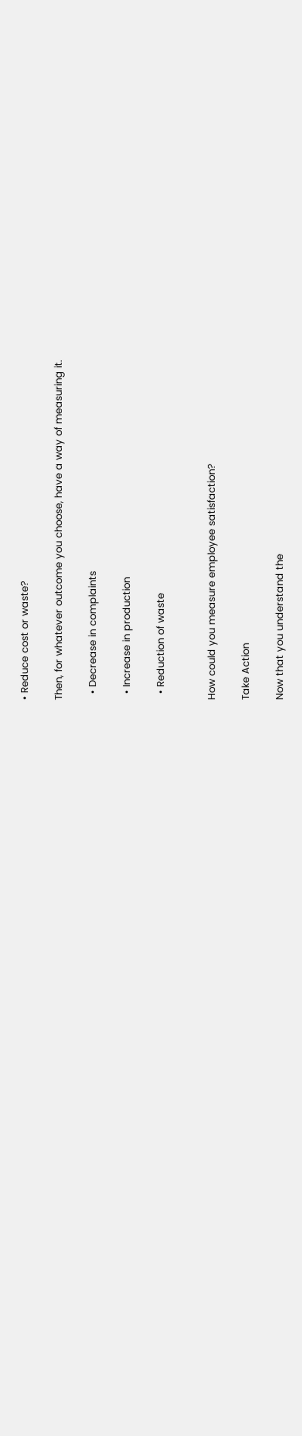• Reduce cost or waste?

Then, for whatever outcome you choose, have a way of measuring it.

  • Decrease in complaints

  • Increase in production

  • Reduction of waste


How could you measure employee satisfaction?

Take Action

Now that you understand the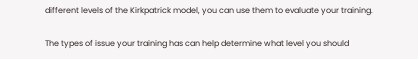different levels of the Kirkpatrick model, you can use them to evaluate your training.

The types of issue your training has can help determine what level you should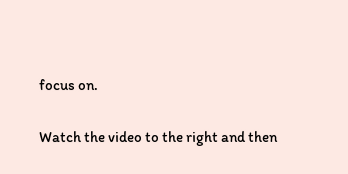focus on.

Watch the video to the right and then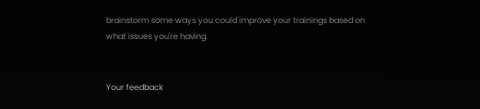brainstorm some ways you could improve your trainings based on what issues you're having.


Your feedback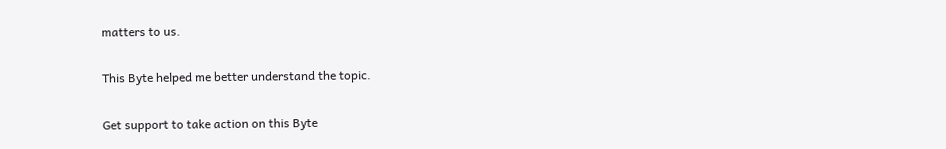matters to us.

This Byte helped me better understand the topic.

Get support to take action on this Byte